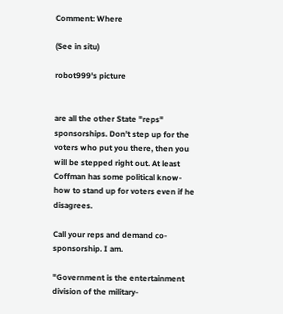Comment: Where

(See in situ)

robot999's picture


are all the other State "reps" sponsorships. Don't step up for the voters who put you there, then you will be stepped right out. At least Coffman has some political know-how to stand up for voters even if he disagrees.

Call your reps and demand co-sponsorship. I am.

"Government is the entertainment division of the military-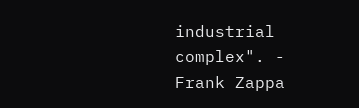industrial complex". - Frank Zappa